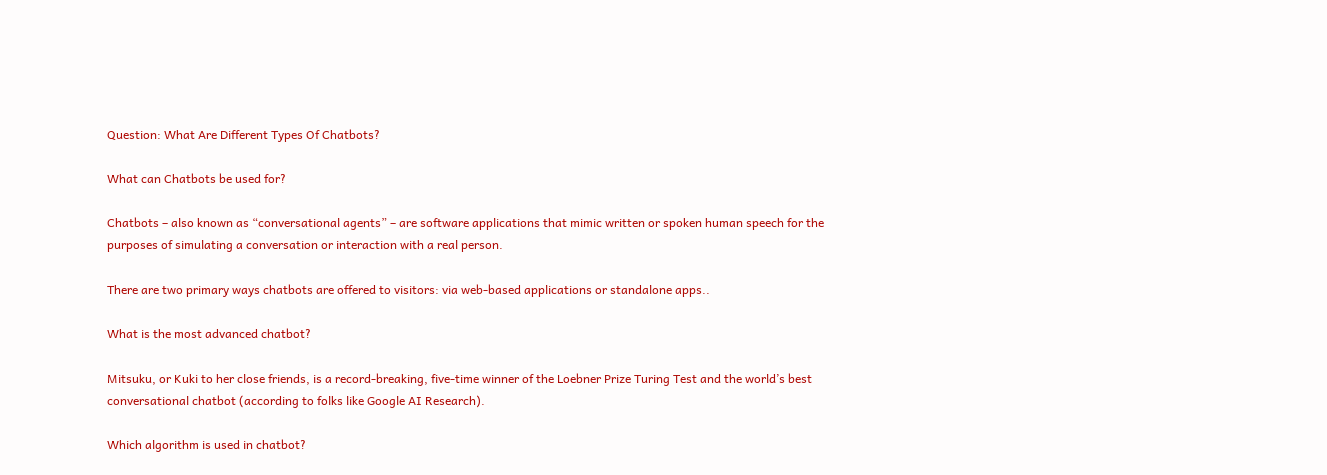Question: What Are Different Types Of Chatbots?

What can Chatbots be used for?

Chatbots – also known as “conversational agents” – are software applications that mimic written or spoken human speech for the purposes of simulating a conversation or interaction with a real person.

There are two primary ways chatbots are offered to visitors: via web-based applications or standalone apps..

What is the most advanced chatbot?

Mitsuku, or Kuki to her close friends, is a record-breaking, five-time winner of the Loebner Prize Turing Test and the world’s best conversational chatbot (according to folks like Google AI Research).

Which algorithm is used in chatbot?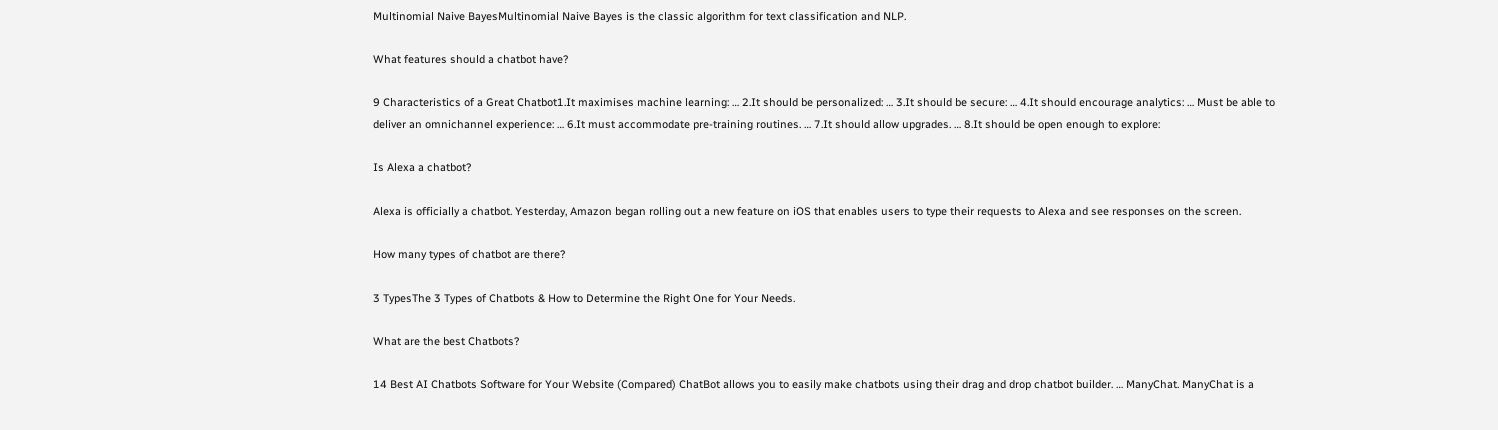Multinomial Naive BayesMultinomial Naive Bayes is the classic algorithm for text classification and NLP.

What features should a chatbot have?

9 Characteristics of a Great Chatbot1.It maximises machine learning: … 2.It should be personalized: … 3.It should be secure: … 4.It should encourage analytics: … Must be able to deliver an omnichannel experience: … 6.It must accommodate pre-training routines. … 7.It should allow upgrades. … 8.It should be open enough to explore:

Is Alexa a chatbot?

Alexa is officially a chatbot. Yesterday, Amazon began rolling out a new feature on iOS that enables users to type their requests to Alexa and see responses on the screen.

How many types of chatbot are there?

3 TypesThe 3 Types of Chatbots & How to Determine the Right One for Your Needs.

What are the best Chatbots?

14 Best AI Chatbots Software for Your Website (Compared) ChatBot allows you to easily make chatbots using their drag and drop chatbot builder. … ManyChat. ManyChat is a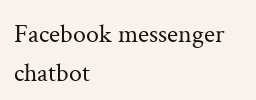Facebook messenger chatbot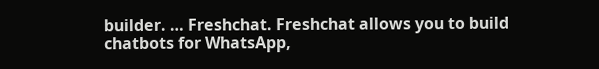builder. … Freshchat. Freshchat allows you to build chatbots for WhatsApp,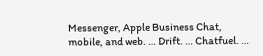Messenger, Apple Business Chat, mobile, and web. … Drift. … Chatfuel. …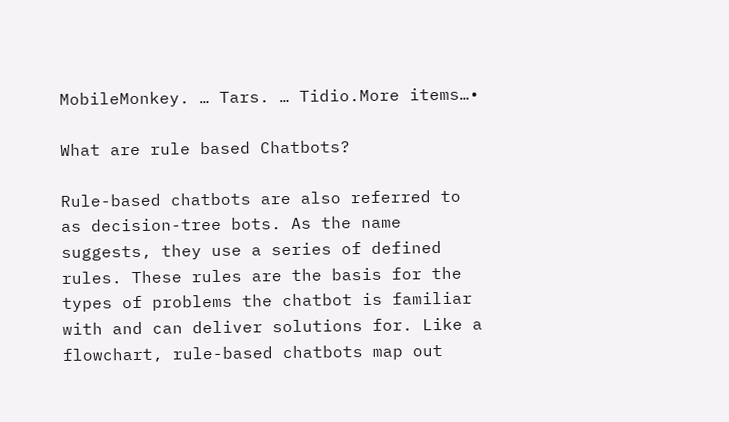MobileMonkey. … Tars. … Tidio.More items…•

What are rule based Chatbots?

Rule-based chatbots are also referred to as decision-tree bots. As the name suggests, they use a series of defined rules. These rules are the basis for the types of problems the chatbot is familiar with and can deliver solutions for. Like a flowchart, rule-based chatbots map out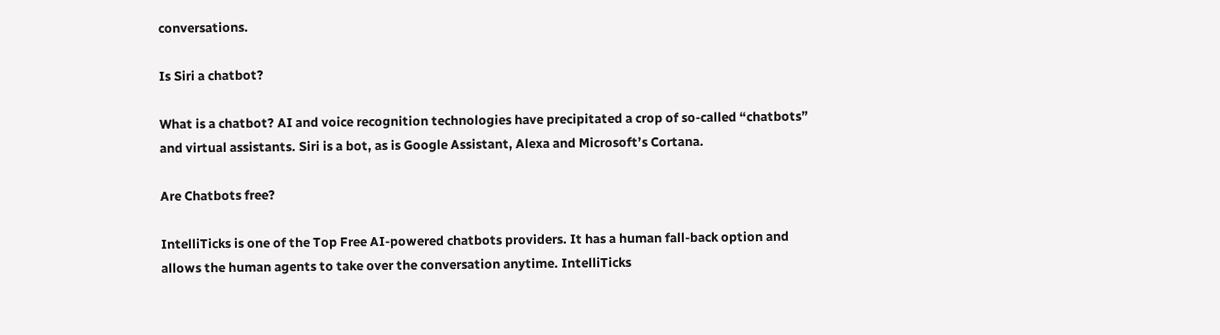conversations.

Is Siri a chatbot?

What is a chatbot? AI and voice recognition technologies have precipitated a crop of so-called “chatbots” and virtual assistants. Siri is a bot, as is Google Assistant, Alexa and Microsoft’s Cortana.

Are Chatbots free?

IntelliTicks is one of the Top Free AI-powered chatbots providers. It has a human fall-back option and allows the human agents to take over the conversation anytime. IntelliTicks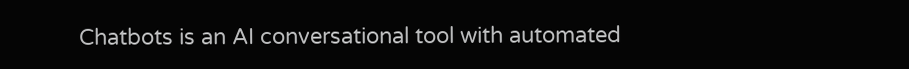Chatbots is an AI conversational tool with automated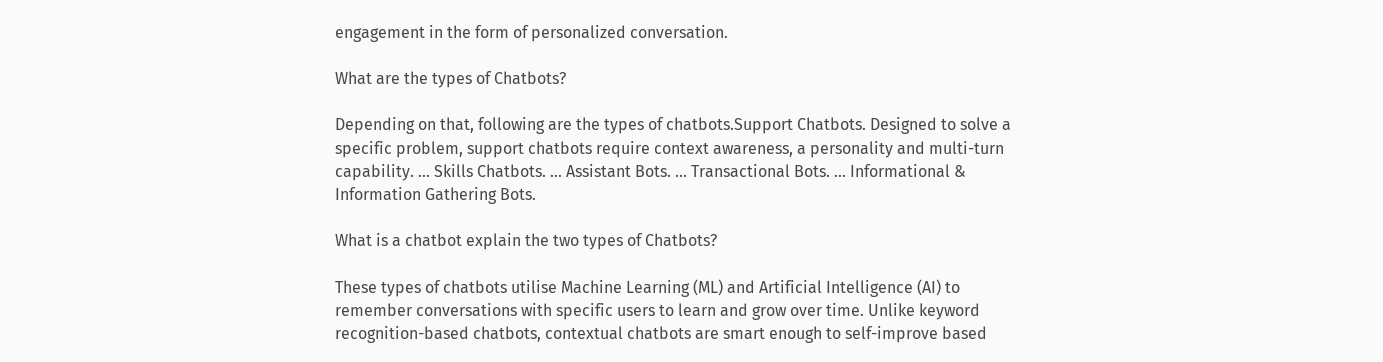engagement in the form of personalized conversation.

What are the types of Chatbots?

Depending on that, following are the types of chatbots.Support Chatbots. Designed to solve a specific problem, support chatbots require context awareness, a personality and multi-turn capability. … Skills Chatbots. … Assistant Bots. … Transactional Bots. … Informational & Information Gathering Bots.

What is a chatbot explain the two types of Chatbots?

These types of chatbots utilise Machine Learning (ML) and Artificial Intelligence (AI) to remember conversations with specific users to learn and grow over time. Unlike keyword recognition-based chatbots, contextual chatbots are smart enough to self-improve based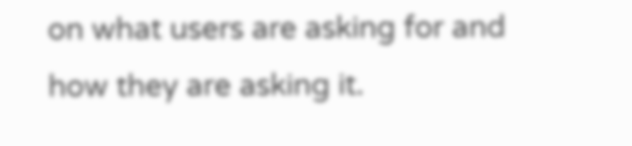on what users are asking for and how they are asking it.